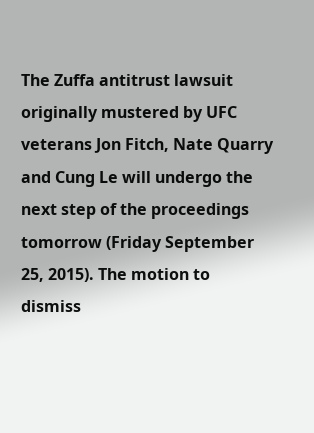The Zuffa antitrust lawsuit originally mustered by UFC veterans Jon Fitch, Nate Quarry and Cung Le will undergo the next step of the proceedings tomorrow (Friday September 25, 2015). The motion to dismiss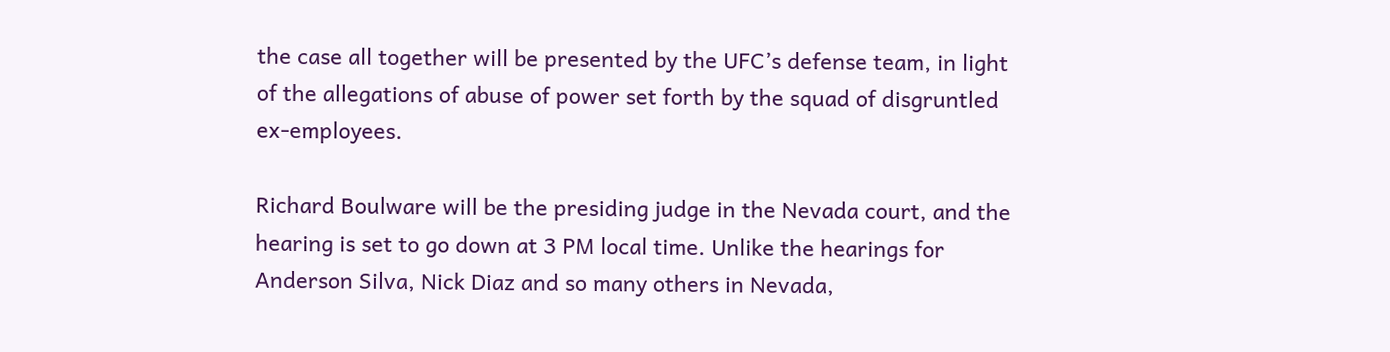the case all together will be presented by the UFC’s defense team, in light of the allegations of abuse of power set forth by the squad of disgruntled ex-employees.

Richard Boulware will be the presiding judge in the Nevada court, and the hearing is set to go down at 3 PM local time. Unlike the hearings for Anderson Silva, Nick Diaz and so many others in Nevada,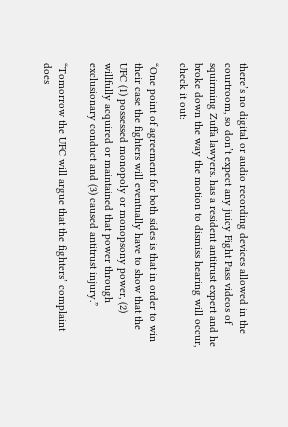there’s no digital or audio recording devices allowed in the courtroom, so don’t expect any juicy Fight Pass videos of squirming Zuffa lawyers. has a resident antitrust expert and he broke down the way the motion to dismiss hearing will occur, check it out:

“One point of agreement for both sides is that in order to win their case the fighters will eventually have to show that the UFC (1) possessed monopoly or monopsony power, (2) willfully acquired or maintained that power through exclusionary conduct and (3) caused antitrust injury.”

“Tomorrow the UFC will argue that the fighters’ complaint does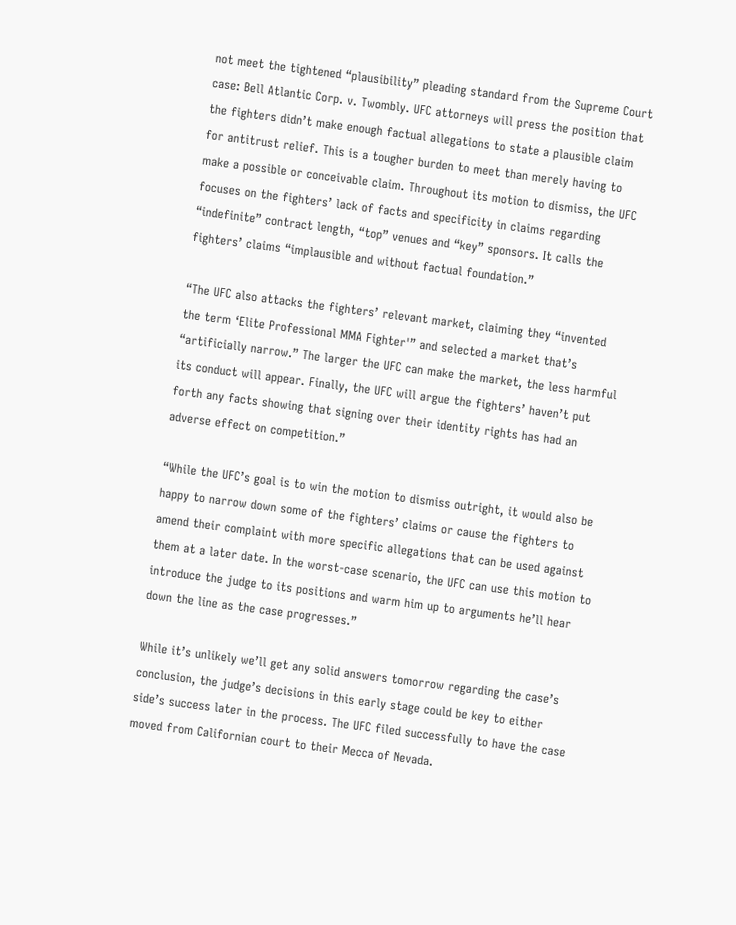not meet the tightened “plausibility” pleading standard from the Supreme Court case: Bell Atlantic Corp. v. Twombly. UFC attorneys will press the position that the fighters didn’t make enough factual allegations to state a plausible claim for antitrust relief. This is a tougher burden to meet than merely having to make a possible or conceivable claim. Throughout its motion to dismiss, the UFC focuses on the fighters’ lack of facts and specificity in claims regarding “indefinite” contract length, “top” venues and “key” sponsors. It calls the fighters’ claims “implausible and without factual foundation.”

“The UFC also attacks the fighters’ relevant market, claiming they “invented the term ‘Elite Professional MMA Fighter'” and selected a market that’s “artificially narrow.” The larger the UFC can make the market, the less harmful its conduct will appear. Finally, the UFC will argue the fighters’ haven’t put forth any facts showing that signing over their identity rights has had an adverse effect on competition.”

“While the UFC’s goal is to win the motion to dismiss outright, it would also be happy to narrow down some of the fighters’ claims or cause the fighters to amend their complaint with more specific allegations that can be used against them at a later date. In the worst-case scenario, the UFC can use this motion to introduce the judge to its positions and warm him up to arguments he’ll hear down the line as the case progresses.”

While it’s unlikely we’ll get any solid answers tomorrow regarding the case’s conclusion, the judge’s decisions in this early stage could be key to either side’s success later in the process. The UFC filed successfully to have the case moved from Californian court to their Mecca of Nevada.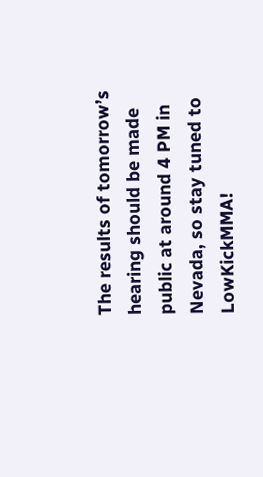The results of tomorrow’s hearing should be made public at around 4 PM in Nevada, so stay tuned to LowKickMMA!